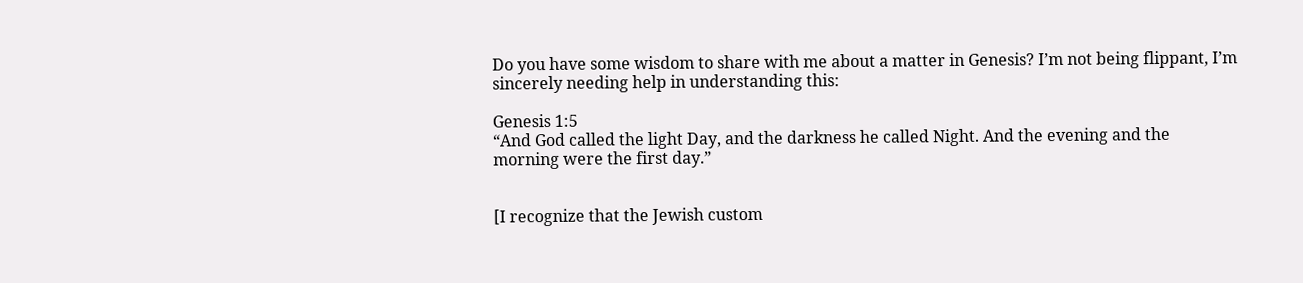Do you have some wisdom to share with me about a matter in Genesis? I’m not being flippant, I’m sincerely needing help in understanding this:

Genesis 1:5
“And God called the light Day, and the darkness he called Night. And the evening and the morning were the first day.”


[I recognize that the Jewish custom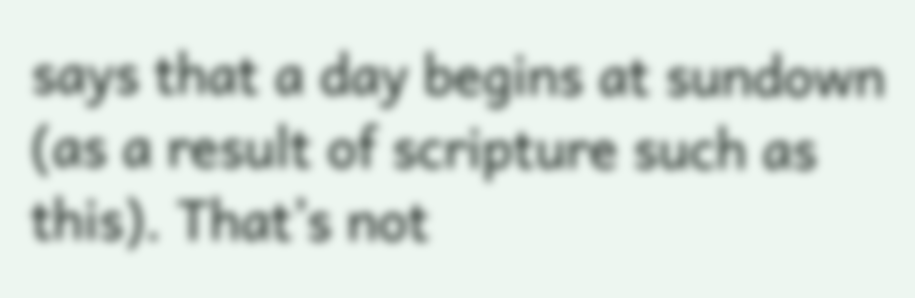says that a day begins at sundown (as a result of scripture such as this). That’s not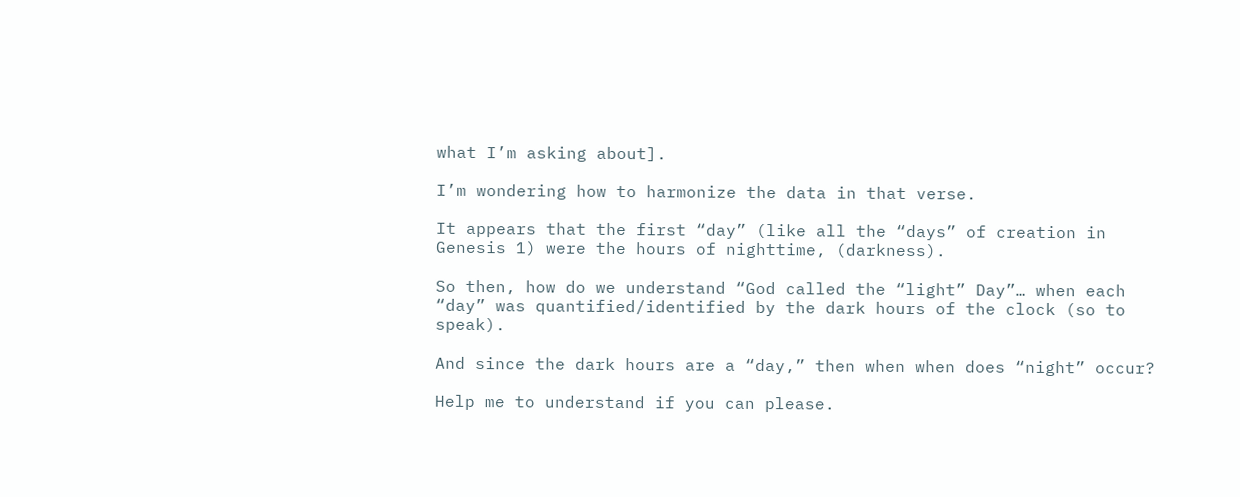what I’m asking about].

I’m wondering how to harmonize the data in that verse.

It appears that the first “day” (like all the “days” of creation in Genesis 1) were the hours of nighttime, (darkness).

So then, how do we understand “God called the “light” Day”… when each “day” was quantified/identified by the dark hours of the clock (so to speak).

And since the dark hours are a “day,” then when when does “night” occur?

Help me to understand if you can please.